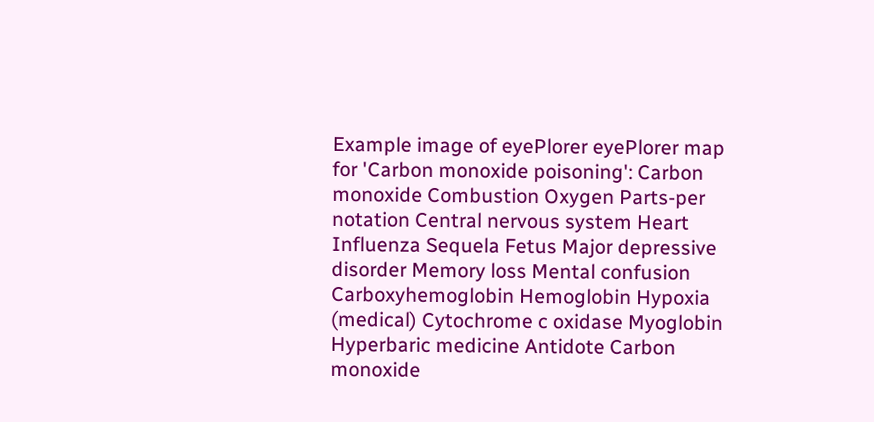Example image of eyePlorer eyePlorer map for 'Carbon monoxide poisoning': Carbon monoxide Combustion Oxygen Parts-per notation Central nervous system Heart Influenza Sequela Fetus Major depressive disorder Memory loss Mental confusion Carboxyhemoglobin Hemoglobin Hypoxia (medical) Cytochrome c oxidase Myoglobin Hyperbaric medicine Antidote Carbon monoxide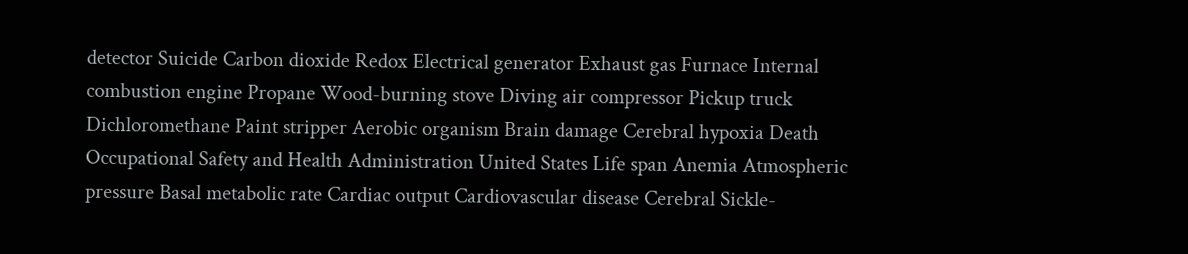detector Suicide Carbon dioxide Redox Electrical generator Exhaust gas Furnace Internal combustion engine Propane Wood-burning stove Diving air compressor Pickup truck Dichloromethane Paint stripper Aerobic organism Brain damage Cerebral hypoxia Death Occupational Safety and Health Administration United States Life span Anemia Atmospheric pressure Basal metabolic rate Cardiac output Cardiovascular disease Cerebral Sickle-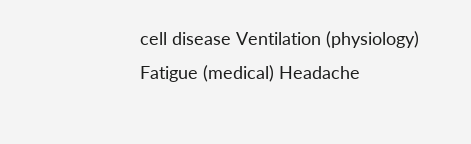cell disease Ventilation (physiology) Fatigue (medical) Headache